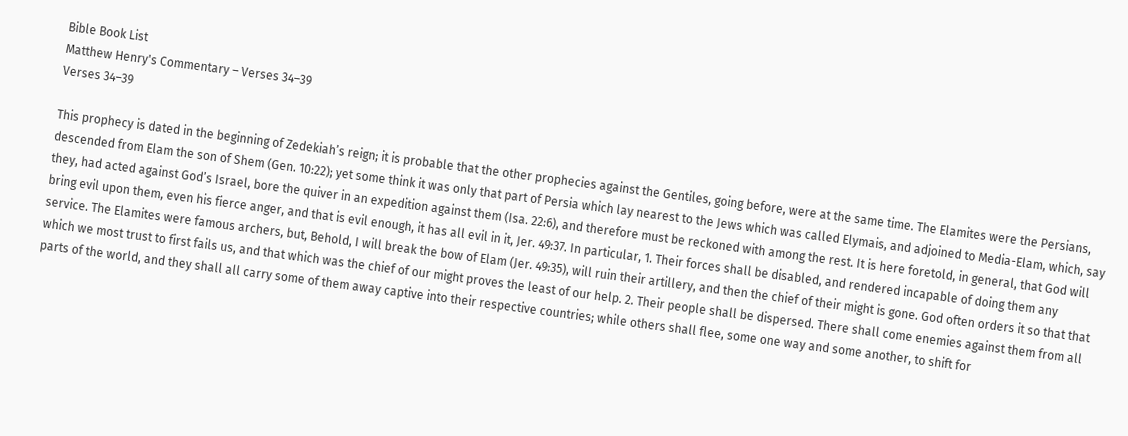Bible Book List
Matthew Henry's Commentary – Verses 34–39
Verses 34–39

This prophecy is dated in the beginning of Zedekiah’s reign; it is probable that the other prophecies against the Gentiles, going before, were at the same time. The Elamites were the Persians, descended from Elam the son of Shem (Gen. 10:22); yet some think it was only that part of Persia which lay nearest to the Jews which was called Elymais, and adjoined to Media-Elam, which, say they, had acted against God’s Israel, bore the quiver in an expedition against them (Isa. 22:6), and therefore must be reckoned with among the rest. It is here foretold, in general, that God will bring evil upon them, even his fierce anger, and that is evil enough, it has all evil in it, Jer. 49:37. In particular, 1. Their forces shall be disabled, and rendered incapable of doing them any service. The Elamites were famous archers, but, Behold, I will break the bow of Elam (Jer. 49:35), will ruin their artillery, and then the chief of their might is gone. God often orders it so that that which we most trust to first fails us, and that which was the chief of our might proves the least of our help. 2. Their people shall be dispersed. There shall come enemies against them from all parts of the world, and they shall all carry some of them away captive into their respective countries; while others shall flee, some one way and some another, to shift for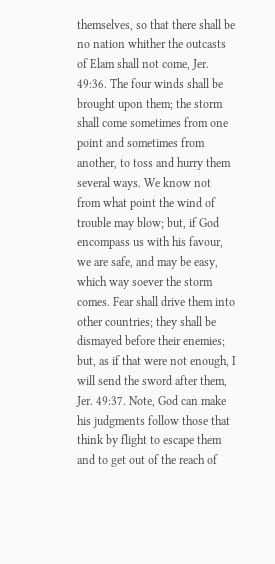themselves, so that there shall be no nation whither the outcasts of Elam shall not come, Jer. 49:36. The four winds shall be brought upon them; the storm shall come sometimes from one point and sometimes from another, to toss and hurry them several ways. We know not from what point the wind of trouble may blow; but, if God encompass us with his favour, we are safe, and may be easy, which way soever the storm comes. Fear shall drive them into other countries; they shall be dismayed before their enemies; but, as if that were not enough, I will send the sword after them, Jer. 49:37. Note, God can make his judgments follow those that think by flight to escape them and to get out of the reach of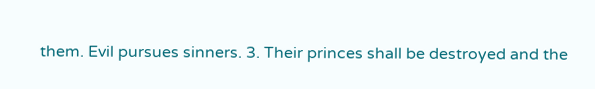them. Evil pursues sinners. 3. Their princes shall be destroyed and the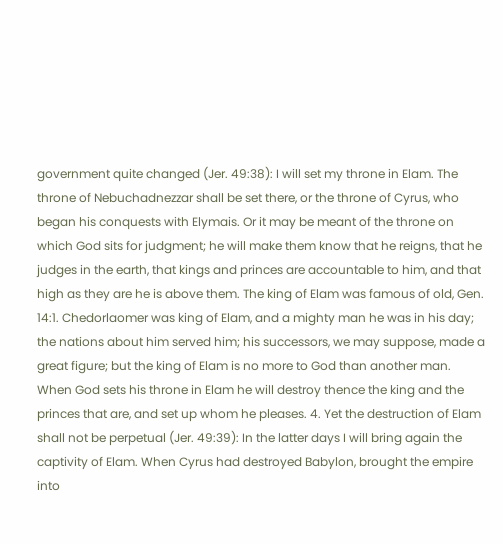government quite changed (Jer. 49:38): I will set my throne in Elam. The throne of Nebuchadnezzar shall be set there, or the throne of Cyrus, who began his conquests with Elymais. Or it may be meant of the throne on which God sits for judgment; he will make them know that he reigns, that he judges in the earth, that kings and princes are accountable to him, and that high as they are he is above them. The king of Elam was famous of old, Gen. 14:1. Chedorlaomer was king of Elam, and a mighty man he was in his day; the nations about him served him; his successors, we may suppose, made a great figure; but the king of Elam is no more to God than another man. When God sets his throne in Elam he will destroy thence the king and the princes that are, and set up whom he pleases. 4. Yet the destruction of Elam shall not be perpetual (Jer. 49:39): In the latter days I will bring again the captivity of Elam. When Cyrus had destroyed Babylon, brought the empire into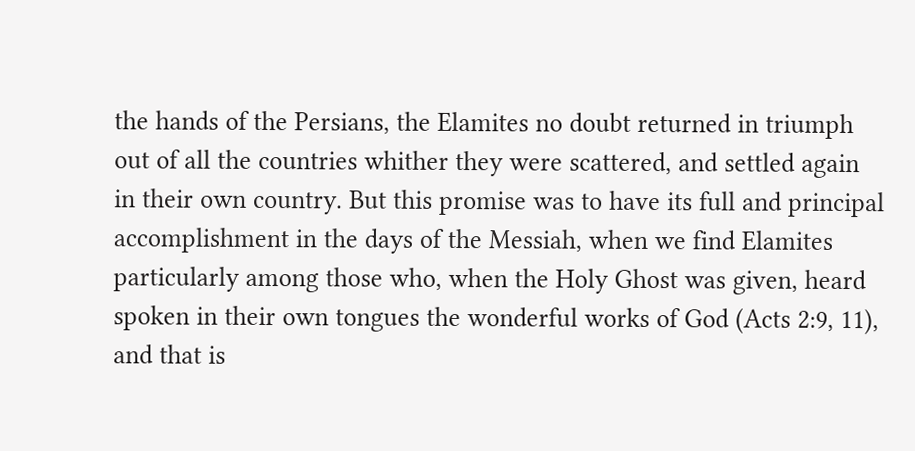the hands of the Persians, the Elamites no doubt returned in triumph out of all the countries whither they were scattered, and settled again in their own country. But this promise was to have its full and principal accomplishment in the days of the Messiah, when we find Elamites particularly among those who, when the Holy Ghost was given, heard spoken in their own tongues the wonderful works of God (Acts 2:9, 11), and that is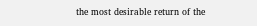the most desirable return of the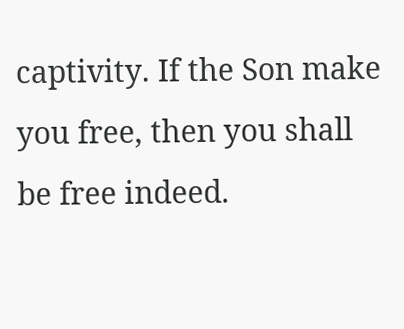captivity. If the Son make you free, then you shall be free indeed.